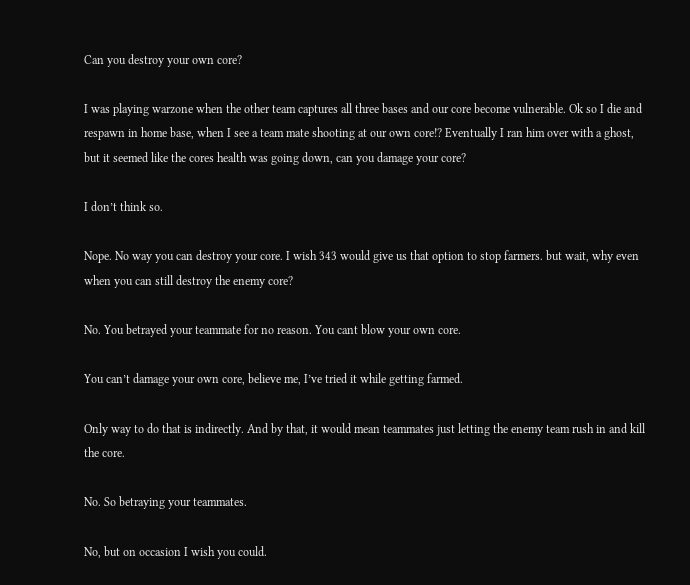Can you destroy your own core?

I was playing warzone when the other team captures all three bases and our core become vulnerable. Ok so I die and respawn in home base, when I see a team mate shooting at our own core!? Eventually I ran him over with a ghost, but it seemed like the cores health was going down, can you damage your core?

I don’t think so.

Nope. No way you can destroy your core. I wish 343 would give us that option to stop farmers. but wait, why even when you can still destroy the enemy core?

No. You betrayed your teammate for no reason. You cant blow your own core.

You can’t damage your own core, believe me, I’ve tried it while getting farmed.

Only way to do that is indirectly. And by that, it would mean teammates just letting the enemy team rush in and kill the core.

No. So betraying your teammates.

No, but on occasion I wish you could.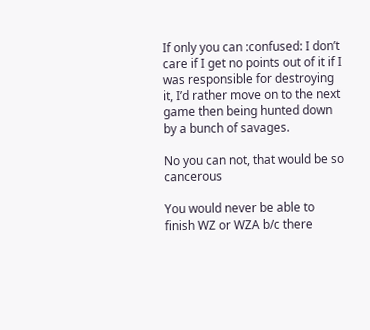If only you can :confused: I don’t care if I get no points out of it if I was responsible for destroying it, I’d rather move on to the next game then being hunted down by a bunch of savages.

No you can not, that would be so cancerous

You would never be able to finish WZ or WZA b/c there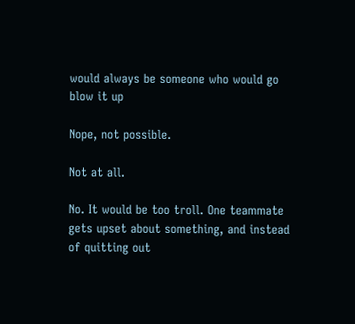would always be someone who would go blow it up

Nope, not possible.

Not at all.

No. It would be too troll. One teammate gets upset about something, and instead of quitting out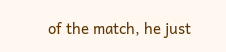of the match, he just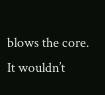blows the core. It wouldn’t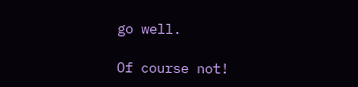go well.

Of course not!